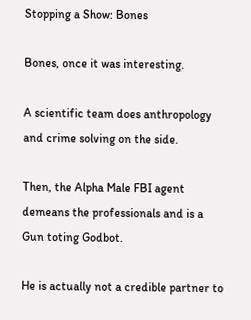Stopping a Show: Bones

Bones, once it was interesting.

A scientific team does anthropology and crime solving on the side.

Then, the Alpha Male FBI agent demeans the professionals and is a Gun toting Godbot.

He is actually not a credible partner to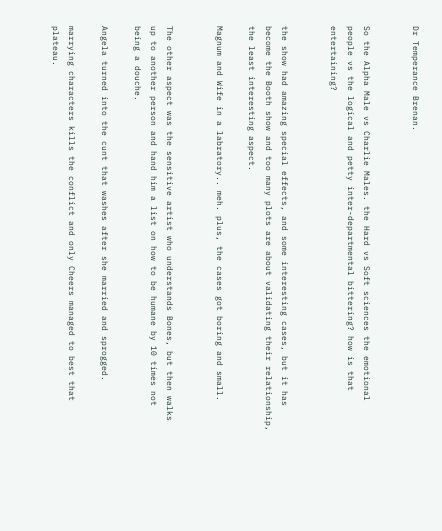Dr Temperance Brenan.


So the Alpha Male vs Charlie Males. the Hard vs Soft sciences the emotional people vs the logical and petty inter-departmental bittering? how is that entertaining?


the show had amazing special effects, and some interesting cases, but it has become the Booth show and too many plots are about validating their relationship, the least interesting aspect.

Magnum and Wife in a labratory.. meh. plus, the cases got boring and small.


The other aspect was the sensitive artist who understands Bones, but then walks up to another person and hand him a list on how to be humane by 10 times not being a douche.

Angela turned into the cunt that washes after she married and sprogged.

marrying characters kills the conflict and only Cheers managed to best that plateau.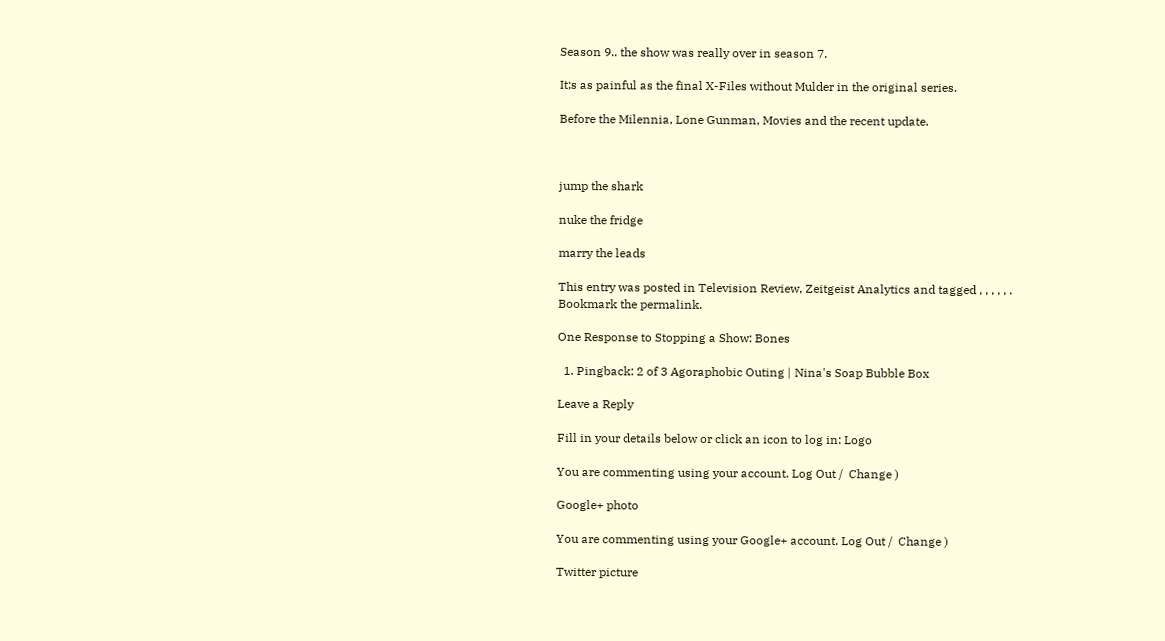Season 9.. the show was really over in season 7.

It;s as painful as the final X-Files without Mulder in the original series.

Before the Milennia, Lone Gunman, Movies and the recent update.



jump the shark

nuke the fridge

marry the leads

This entry was posted in Television Review, Zeitgeist Analytics and tagged , , , , , . Bookmark the permalink.

One Response to Stopping a Show: Bones

  1. Pingback: 2 of 3 Agoraphobic Outing | Nina's Soap Bubble Box

Leave a Reply

Fill in your details below or click an icon to log in: Logo

You are commenting using your account. Log Out /  Change )

Google+ photo

You are commenting using your Google+ account. Log Out /  Change )

Twitter picture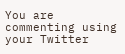You are commenting using your Twitter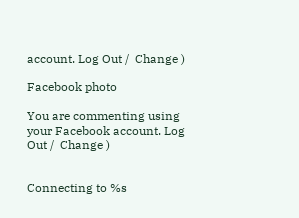account. Log Out /  Change )

Facebook photo

You are commenting using your Facebook account. Log Out /  Change )


Connecting to %s